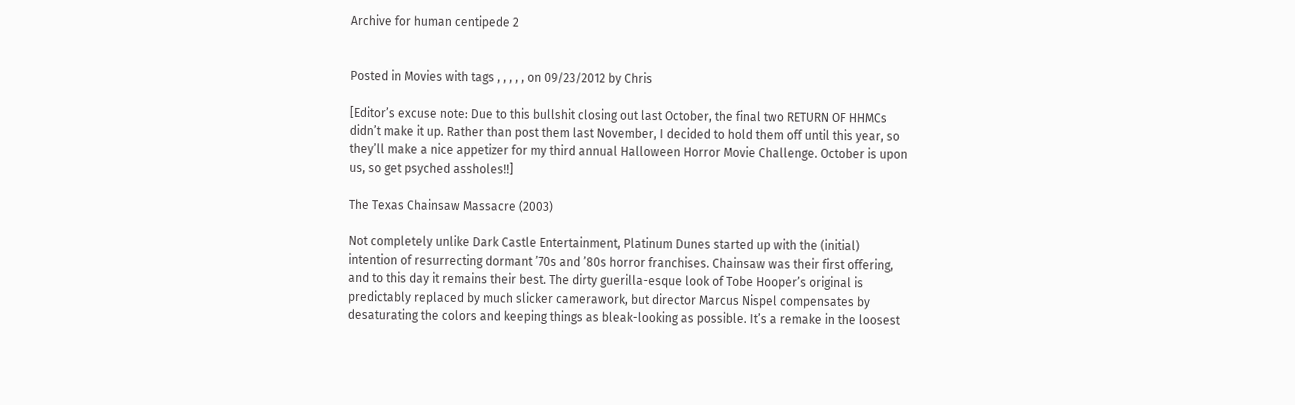Archive for human centipede 2


Posted in Movies with tags , , , , , on 09/23/2012 by Chris

[Editor’s excuse note: Due to this bullshit closing out last October, the final two RETURN OF HHMCs didn’t make it up. Rather than post them last November, I decided to hold them off until this year, so they’ll make a nice appetizer for my third annual Halloween Horror Movie Challenge. October is upon us, so get psyched assholes!!]

The Texas Chainsaw Massacre (2003)

Not completely unlike Dark Castle Entertainment, Platinum Dunes started up with the (initial) intention of resurrecting dormant ’70s and ’80s horror franchises. Chainsaw was their first offering, and to this day it remains their best. The dirty guerilla-esque look of Tobe Hooper’s original is predictably replaced by much slicker camerawork, but director Marcus Nispel compensates by desaturating the colors and keeping things as bleak-looking as possible. It’s a remake in the loosest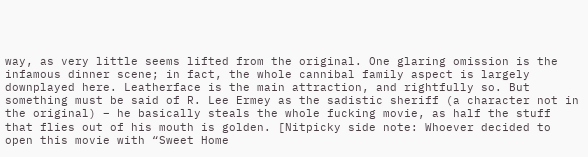way, as very little seems lifted from the original. One glaring omission is the infamous dinner scene; in fact, the whole cannibal family aspect is largely downplayed here. Leatherface is the main attraction, and rightfully so. But something must be said of R. Lee Ermey as the sadistic sheriff (a character not in the original) – he basically steals the whole fucking movie, as half the stuff that flies out of his mouth is golden. [Nitpicky side note: Whoever decided to open this movie with “Sweet Home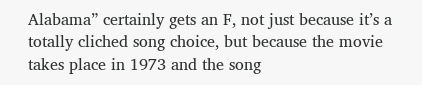Alabama” certainly gets an F, not just because it’s a totally cliched song choice, but because the movie takes place in 1973 and the song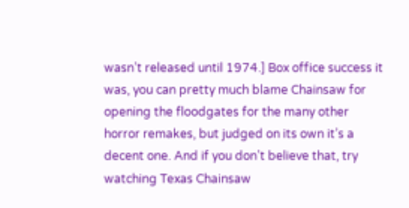wasn’t released until 1974.] Box office success it was, you can pretty much blame Chainsaw for opening the floodgates for the many other horror remakes, but judged on its own it’s a decent one. And if you don’t believe that, try watching Texas Chainsaw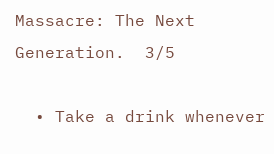Massacre: The Next Generation.  3/5

  • Take a drink whenever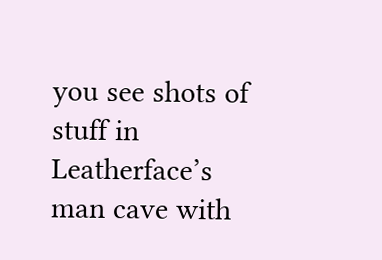you see shots of stuff in Leatherface’s man cave with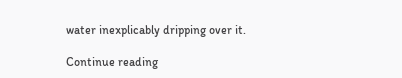water inexplicably dripping over it.

Continue reading